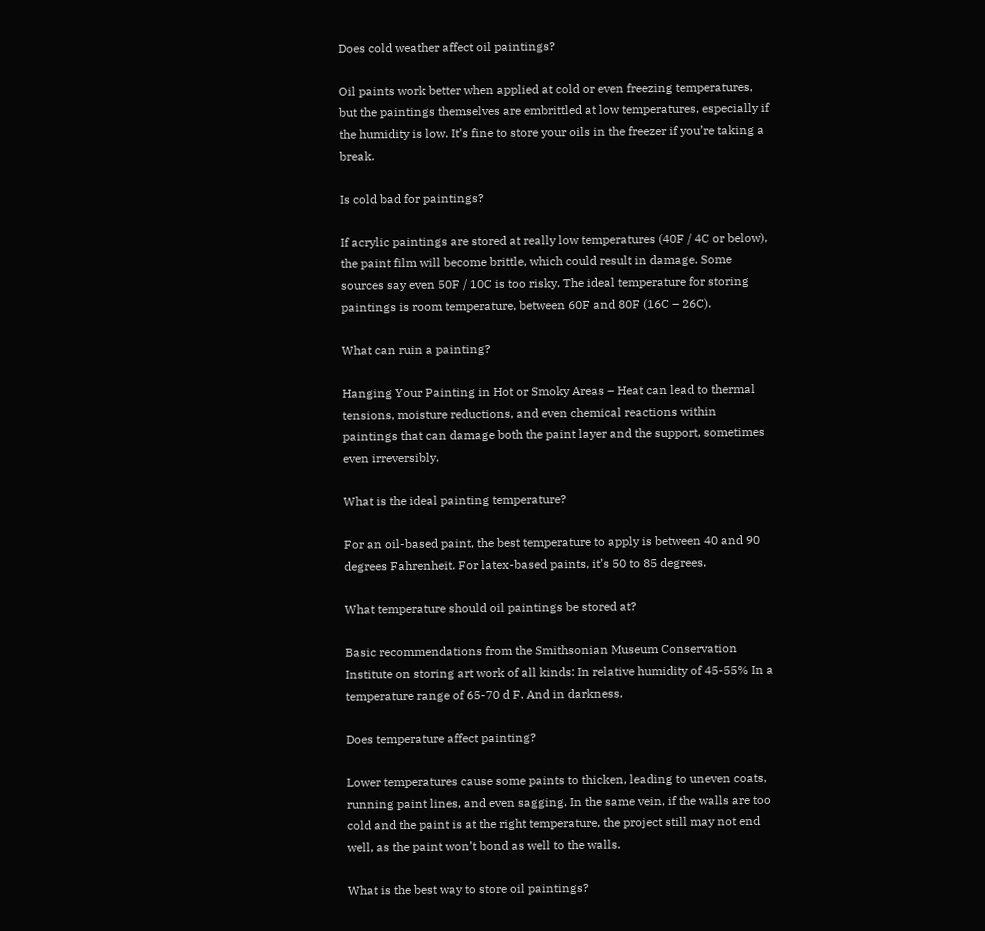Does cold weather affect oil paintings?

Oil paints work better when applied at cold or even freezing temperatures, but the paintings themselves are embrittled at low temperatures, especially if the humidity is low. It’s fine to store your oils in the freezer if you’re taking a break.

Is cold bad for paintings?

If acrylic paintings are stored at really low temperatures (40F / 4C or below), the paint film will become brittle, which could result in damage. Some sources say even 50F / 10C is too risky. The ideal temperature for storing paintings is room temperature, between 60F and 80F (16C – 26C).

What can ruin a painting?

Hanging Your Painting in Hot or Smoky Areas – Heat can lead to thermal tensions, moisture reductions, and even chemical reactions within paintings that can damage both the paint layer and the support, sometimes even irreversibly.

What is the ideal painting temperature?

For an oil-based paint, the best temperature to apply is between 40 and 90 degrees Fahrenheit. For latex-based paints, it’s 50 to 85 degrees.

What temperature should oil paintings be stored at?

Basic recommendations from the Smithsonian Museum Conservation Institute on storing art work of all kinds: In relative humidity of 45-55% In a temperature range of 65-70 d F. And in darkness.

Does temperature affect painting?

Lower temperatures cause some paints to thicken, leading to uneven coats, running paint lines, and even sagging. In the same vein, if the walls are too cold and the paint is at the right temperature, the project still may not end well, as the paint won’t bond as well to the walls.

What is the best way to store oil paintings?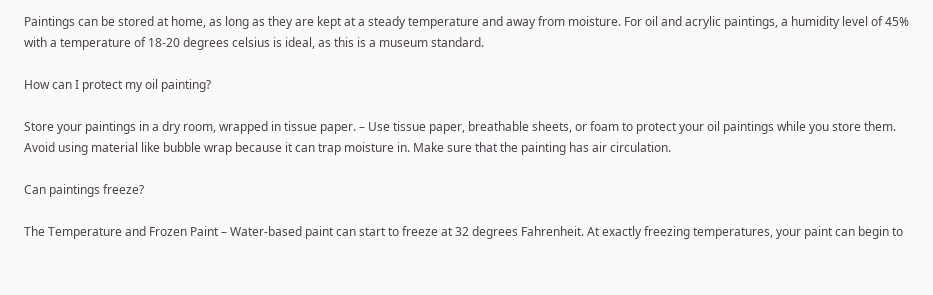Paintings can be stored at home, as long as they are kept at a steady temperature and away from moisture. For oil and acrylic paintings, a humidity level of 45% with a temperature of 18-20 degrees celsius is ideal, as this is a museum standard.

How can I protect my oil painting?

Store your paintings in a dry room, wrapped in tissue paper. – Use tissue paper, breathable sheets, or foam to protect your oil paintings while you store them. Avoid using material like bubble wrap because it can trap moisture in. Make sure that the painting has air circulation.

Can paintings freeze?

The Temperature and Frozen Paint – Water-based paint can start to freeze at 32 degrees Fahrenheit. At exactly freezing temperatures, your paint can begin to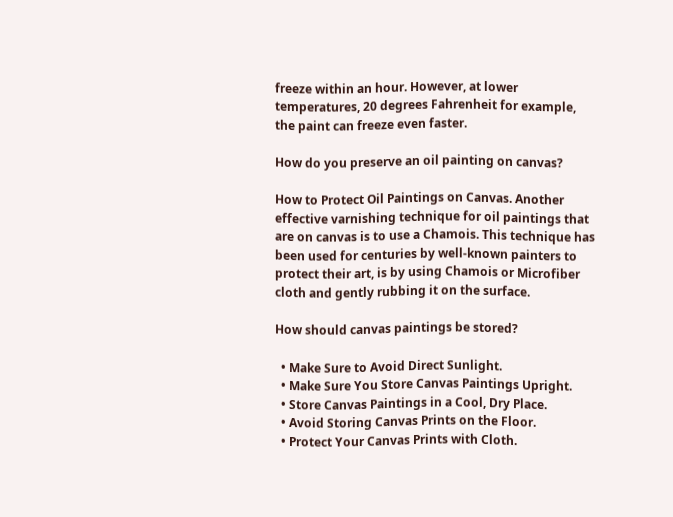freeze within an hour. However, at lower temperatures, 20 degrees Fahrenheit for example, the paint can freeze even faster.

How do you preserve an oil painting on canvas?

How to Protect Oil Paintings on Canvas. Another effective varnishing technique for oil paintings that are on canvas is to use a Chamois. This technique has been used for centuries by well-known painters to protect their art, is by using Chamois or Microfiber cloth and gently rubbing it on the surface.

How should canvas paintings be stored?

  • Make Sure to Avoid Direct Sunlight.
  • Make Sure You Store Canvas Paintings Upright.
  • Store Canvas Paintings in a Cool, Dry Place.
  • Avoid Storing Canvas Prints on the Floor.
  • Protect Your Canvas Prints with Cloth.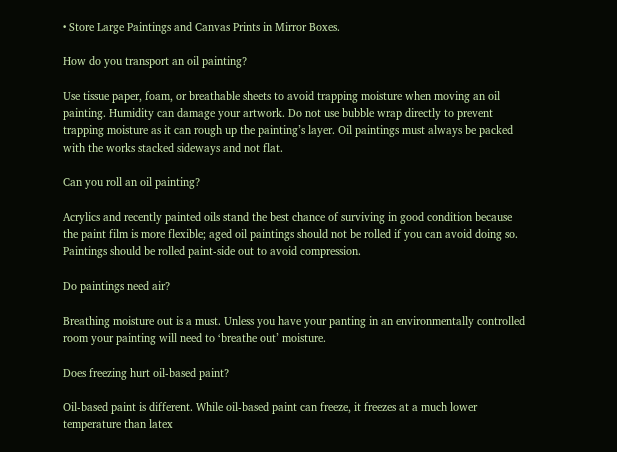• Store Large Paintings and Canvas Prints in Mirror Boxes.

How do you transport an oil painting?

Use tissue paper, foam, or breathable sheets to avoid trapping moisture when moving an oil painting. Humidity can damage your artwork. Do not use bubble wrap directly to prevent trapping moisture as it can rough up the painting’s layer. Oil paintings must always be packed with the works stacked sideways and not flat.

Can you roll an oil painting?

Acrylics and recently painted oils stand the best chance of surviving in good condition because the paint film is more flexible; aged oil paintings should not be rolled if you can avoid doing so. Paintings should be rolled paint-side out to avoid compression.

Do paintings need air?

Breathing moisture out is a must. Unless you have your panting in an environmentally controlled room your painting will need to ‘breathe out’ moisture.

Does freezing hurt oil-based paint?

Oil-based paint is different. While oil-based paint can freeze, it freezes at a much lower temperature than latex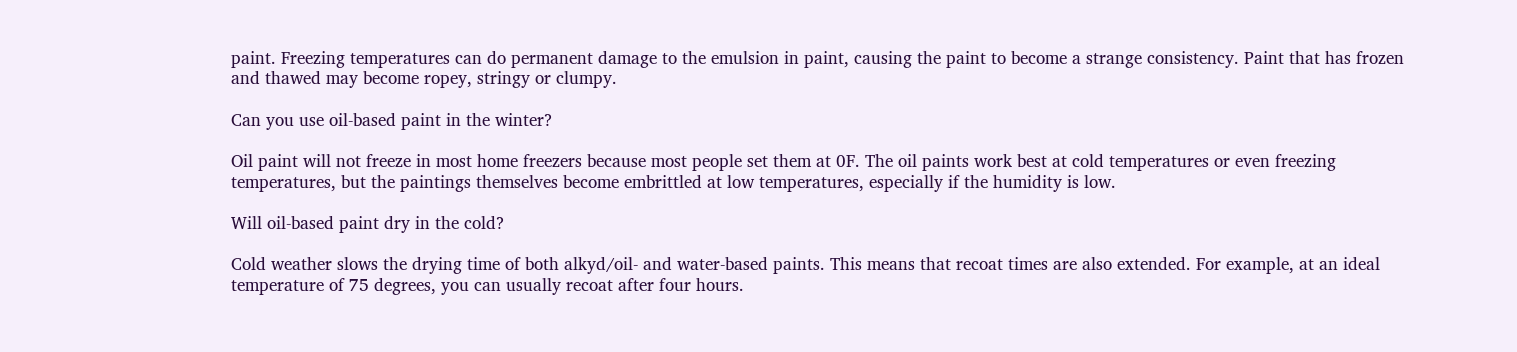paint. Freezing temperatures can do permanent damage to the emulsion in paint, causing the paint to become a strange consistency. Paint that has frozen and thawed may become ropey, stringy or clumpy.

Can you use oil-based paint in the winter?

Oil paint will not freeze in most home freezers because most people set them at 0F. The oil paints work best at cold temperatures or even freezing temperatures, but the paintings themselves become embrittled at low temperatures, especially if the humidity is low.

Will oil-based paint dry in the cold?

Cold weather slows the drying time of both alkyd/oil- and water-based paints. This means that recoat times are also extended. For example, at an ideal temperature of 75 degrees, you can usually recoat after four hours.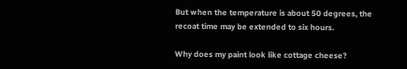But when the temperature is about 50 degrees, the recoat time may be extended to six hours.

Why does my paint look like cottage cheese?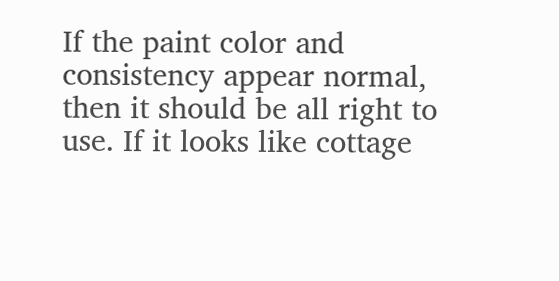If the paint color and consistency appear normal, then it should be all right to use. If it looks like cottage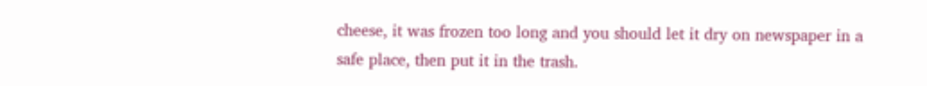cheese, it was frozen too long and you should let it dry on newspaper in a safe place, then put it in the trash.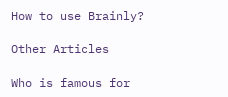How to use Brainly?

Other Articles

Who is famous for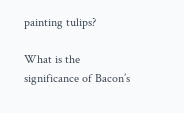painting tulips?

What is the significance of Bacon’s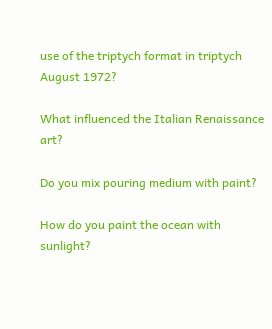use of the triptych format in triptych August 1972?

What influenced the Italian Renaissance art?

Do you mix pouring medium with paint?

How do you paint the ocean with sunlight?